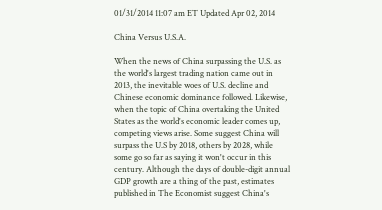01/31/2014 11:07 am ET Updated Apr 02, 2014

China Versus U.S.A.

When the news of China surpassing the U.S. as the world's largest trading nation came out in 2013, the inevitable woes of U.S. decline and Chinese economic dominance followed. Likewise, when the topic of China overtaking the United States as the world's economic leader comes up, competing views arise. Some suggest China will surpass the U.S by 2018, others by 2028, while some go so far as saying it won't occur in this century. Although the days of double-digit annual GDP growth are a thing of the past, estimates published in The Economist suggest China's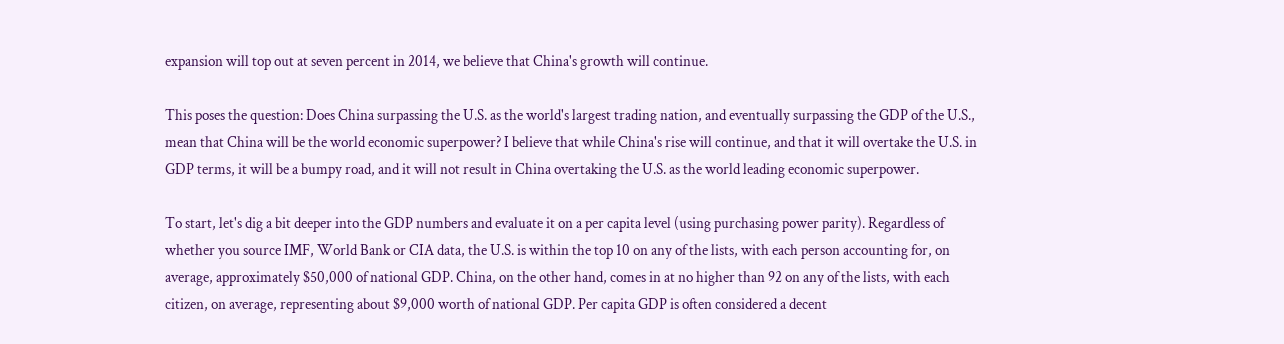expansion will top out at seven percent in 2014, we believe that China's growth will continue.

This poses the question: Does China surpassing the U.S. as the world's largest trading nation, and eventually surpassing the GDP of the U.S., mean that China will be the world economic superpower? I believe that while China's rise will continue, and that it will overtake the U.S. in GDP terms, it will be a bumpy road, and it will not result in China overtaking the U.S. as the world leading economic superpower.

To start, let's dig a bit deeper into the GDP numbers and evaluate it on a per capita level (using purchasing power parity). Regardless of whether you source IMF, World Bank or CIA data, the U.S. is within the top 10 on any of the lists, with each person accounting for, on average, approximately $50,000 of national GDP. China, on the other hand, comes in at no higher than 92 on any of the lists, with each citizen, on average, representing about $9,000 worth of national GDP. Per capita GDP is often considered a decent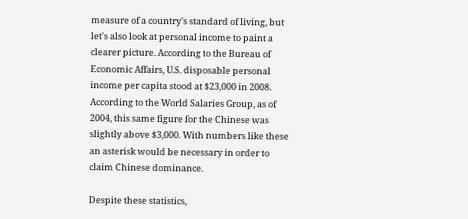measure of a country's standard of living, but let's also look at personal income to paint a clearer picture. According to the Bureau of Economic Affairs, U.S. disposable personal income per capita stood at $23,000 in 2008. According to the World Salaries Group, as of 2004, this same figure for the Chinese was slightly above $3,000. With numbers like these an asterisk would be necessary in order to claim Chinese dominance.

Despite these statistics,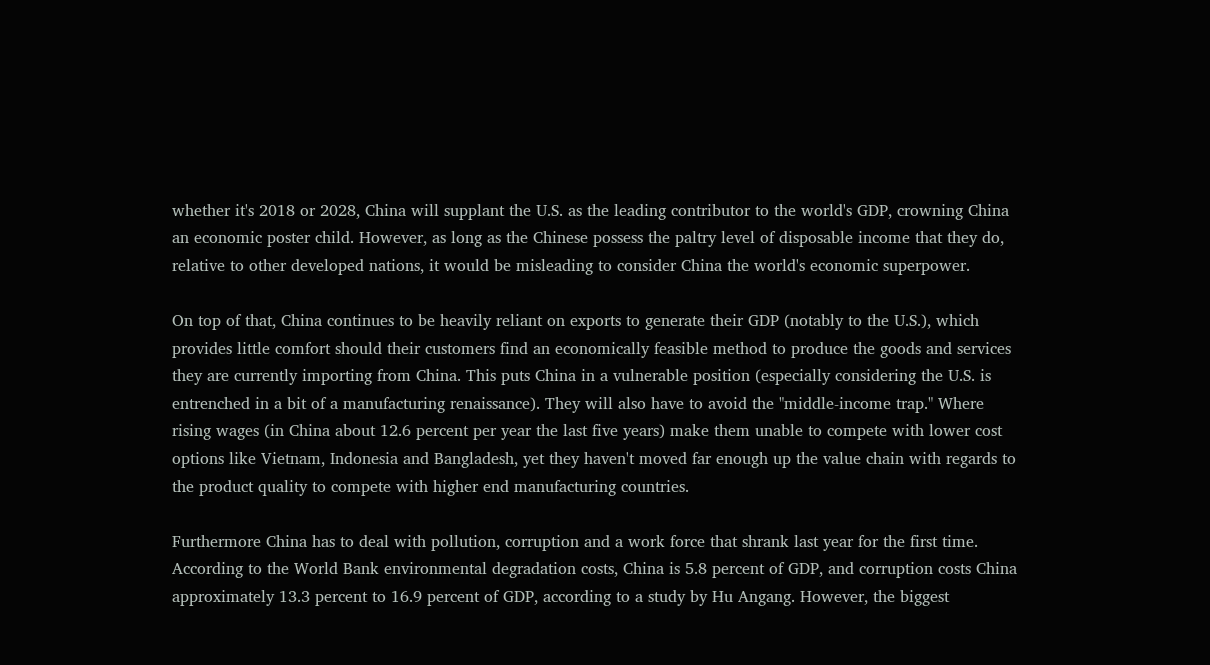whether it's 2018 or 2028, China will supplant the U.S. as the leading contributor to the world's GDP, crowning China an economic poster child. However, as long as the Chinese possess the paltry level of disposable income that they do, relative to other developed nations, it would be misleading to consider China the world's economic superpower.

On top of that, China continues to be heavily reliant on exports to generate their GDP (notably to the U.S.), which provides little comfort should their customers find an economically feasible method to produce the goods and services they are currently importing from China. This puts China in a vulnerable position (especially considering the U.S. is entrenched in a bit of a manufacturing renaissance). They will also have to avoid the "middle-income trap." Where rising wages (in China about 12.6 percent per year the last five years) make them unable to compete with lower cost options like Vietnam, Indonesia and Bangladesh, yet they haven't moved far enough up the value chain with regards to the product quality to compete with higher end manufacturing countries.

Furthermore China has to deal with pollution, corruption and a work force that shrank last year for the first time. According to the World Bank environmental degradation costs, China is 5.8 percent of GDP, and corruption costs China approximately 13.3 percent to 16.9 percent of GDP, according to a study by Hu Angang. However, the biggest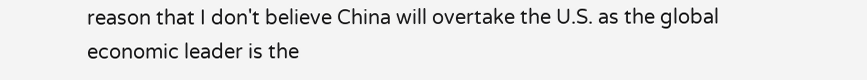reason that I don't believe China will overtake the U.S. as the global economic leader is the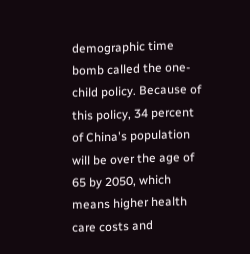demographic time bomb called the one-child policy. Because of this policy, 34 percent of China's population will be over the age of 65 by 2050, which means higher health care costs and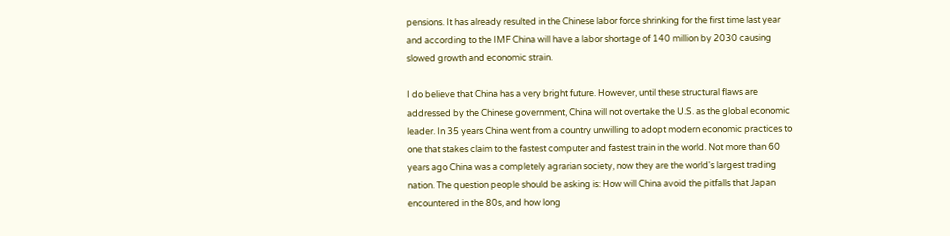pensions. It has already resulted in the Chinese labor force shrinking for the first time last year and according to the IMF China will have a labor shortage of 140 million by 2030 causing slowed growth and economic strain.

I do believe that China has a very bright future. However, until these structural flaws are addressed by the Chinese government, China will not overtake the U.S. as the global economic leader. In 35 years China went from a country unwilling to adopt modern economic practices to one that stakes claim to the fastest computer and fastest train in the world. Not more than 60 years ago China was a completely agrarian society, now they are the world's largest trading nation. The question people should be asking is: How will China avoid the pitfalls that Japan encountered in the 80s, and how long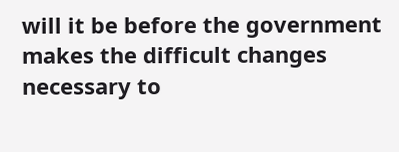will it be before the government makes the difficult changes necessary to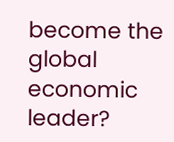become the global economic leader?